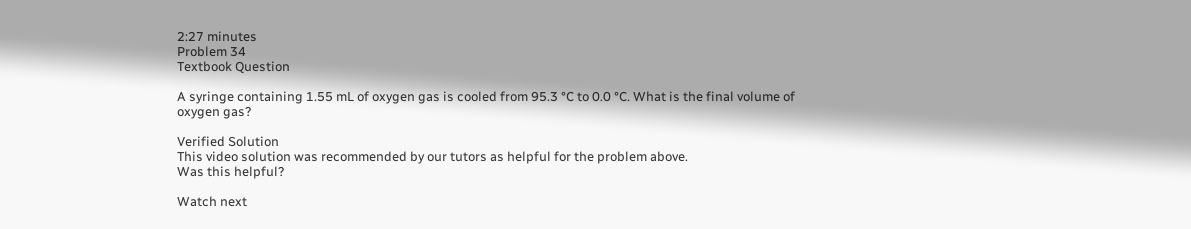2:27 minutes
Problem 34
Textbook Question

A syringe containing 1.55 mL of oxygen gas is cooled from 95.3 °C to 0.0 °C. What is the final volume of oxygen gas?

Verified Solution
This video solution was recommended by our tutors as helpful for the problem above.
Was this helpful?

Watch next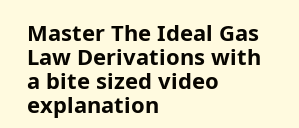Master The Ideal Gas Law Derivations with a bite sized video explanation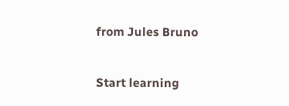from Jules Bruno

Start learning